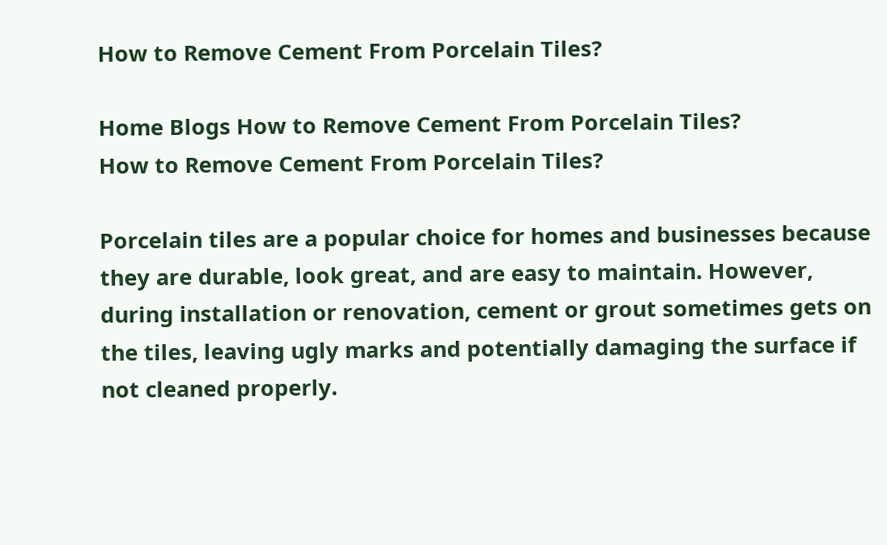How to Remove Cement From Porcelain Tiles?

Home Blogs How to Remove Cement From Porcelain Tiles?
How to Remove Cement From Porcelain Tiles?

Porcelain tiles are a popular choice for homes and businesses because they are durable, look great, and are easy to maintain. However, during installation or renovation, cement or grout sometimes gets on the tiles, leaving ugly marks and potentially damaging the surface if not cleaned properly.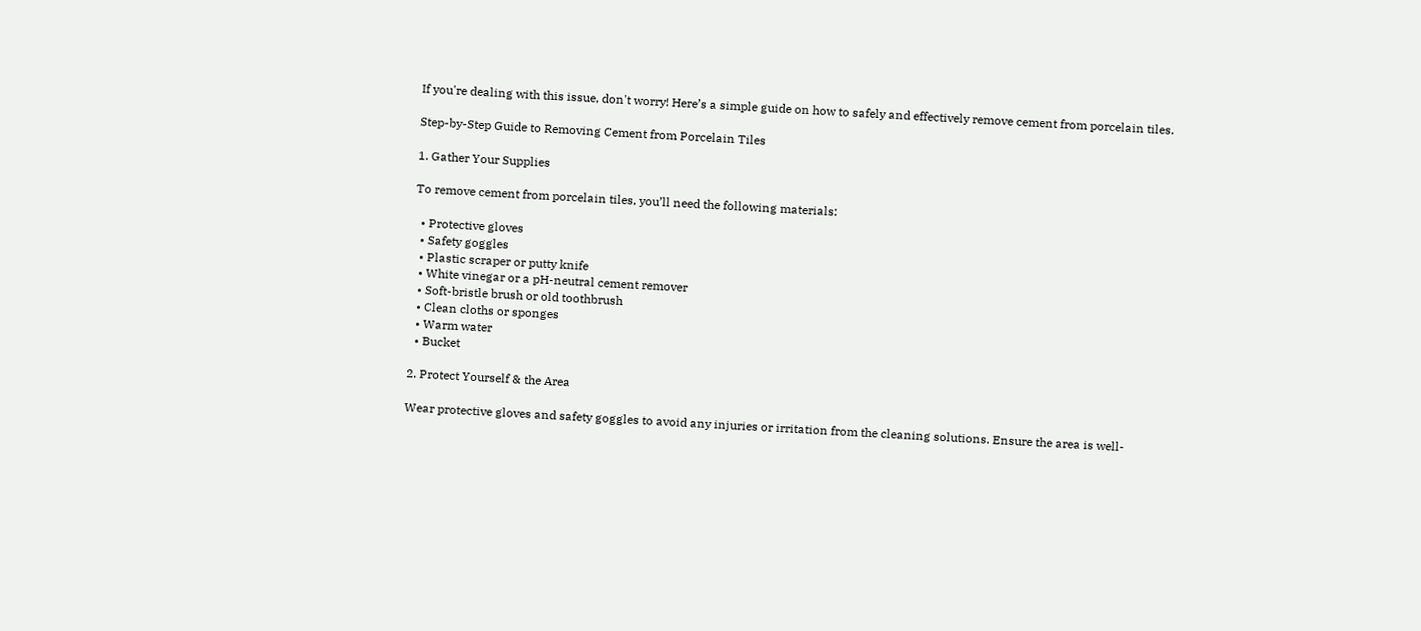If you're dealing with this issue, don't worry! Here’s a simple guide on how to safely and effectively remove cement from porcelain tiles.

Step-by-Step Guide to Removing Cement from Porcelain Tiles

1. Gather Your Supplies

To remove cement from porcelain tiles, you’ll need the following materials:

  • Protective gloves
  • Safety goggles
  • Plastic scraper or putty knife
  • White vinegar or a pH-neutral cement remover
  • Soft-bristle brush or old toothbrush
  • Clean cloths or sponges
  • Warm water
  • Bucket

2. Protect Yourself & the Area

Wear protective gloves and safety goggles to avoid any injuries or irritation from the cleaning solutions. Ensure the area is well-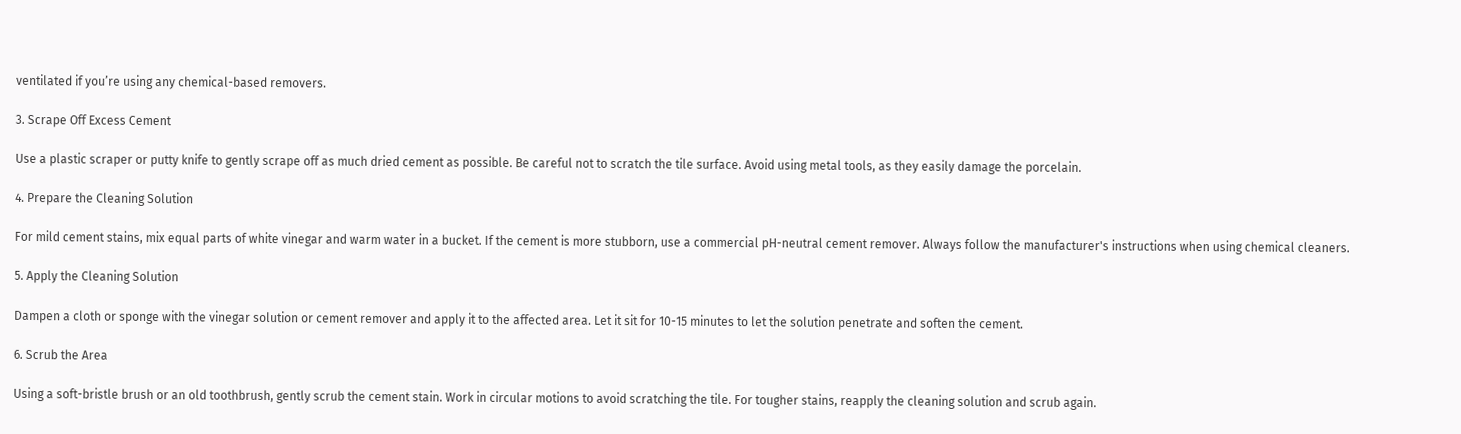ventilated if you’re using any chemical-based removers.

3. Scrape Off Excess Cement

Use a plastic scraper or putty knife to gently scrape off as much dried cement as possible. Be careful not to scratch the tile surface. Avoid using metal tools, as they easily damage the porcelain.

4. Prepare the Cleaning Solution

For mild cement stains, mix equal parts of white vinegar and warm water in a bucket. If the cement is more stubborn, use a commercial pH-neutral cement remover. Always follow the manufacturer's instructions when using chemical cleaners.

5. Apply the Cleaning Solution

Dampen a cloth or sponge with the vinegar solution or cement remover and apply it to the affected area. Let it sit for 10-15 minutes to let the solution penetrate and soften the cement.

6. Scrub the Area

Using a soft-bristle brush or an old toothbrush, gently scrub the cement stain. Work in circular motions to avoid scratching the tile. For tougher stains, reapply the cleaning solution and scrub again.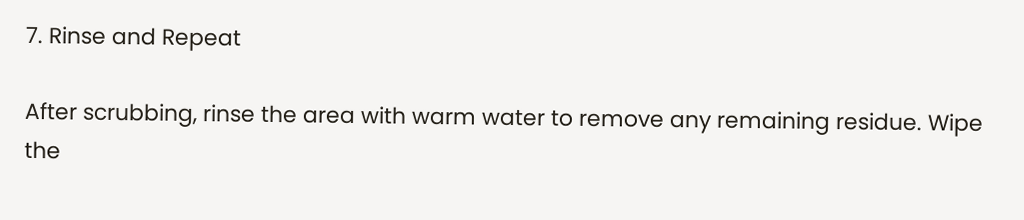7. Rinse and Repeat

After scrubbing, rinse the area with warm water to remove any remaining residue. Wipe the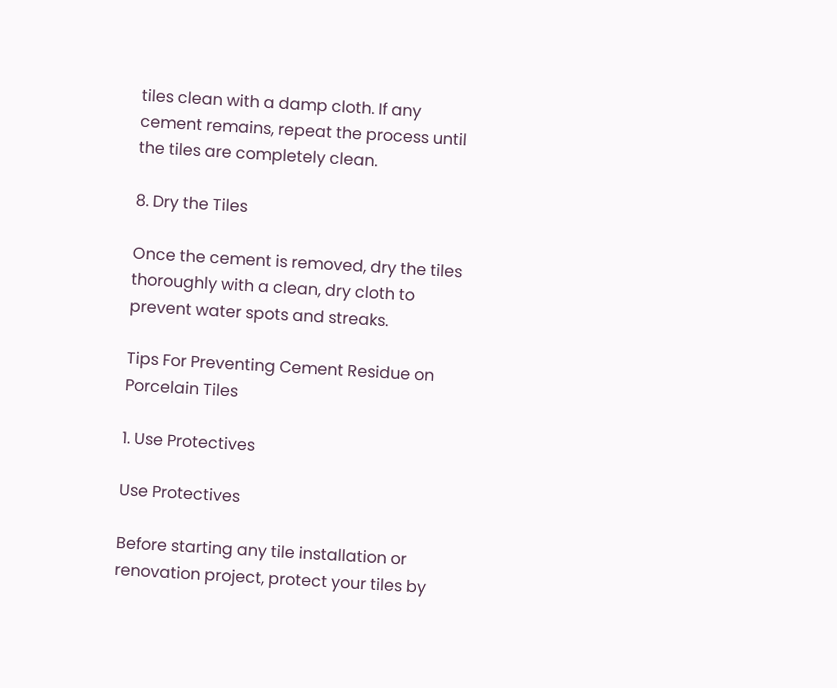tiles clean with a damp cloth. If any cement remains, repeat the process until the tiles are completely clean.

8. Dry the Tiles

Once the cement is removed, dry the tiles thoroughly with a clean, dry cloth to prevent water spots and streaks.

Tips For Preventing Cement Residue on Porcelain Tiles

1. Use Protectives

Use Protectives

Before starting any tile installation or renovation project, protect your tiles by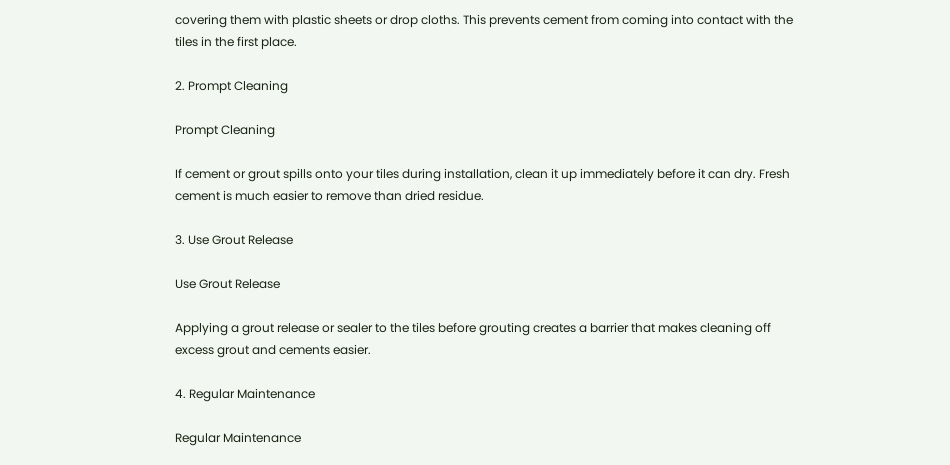covering them with plastic sheets or drop cloths. This prevents cement from coming into contact with the tiles in the first place.

2. Prompt Cleaning

Prompt Cleaning

If cement or grout spills onto your tiles during installation, clean it up immediately before it can dry. Fresh cement is much easier to remove than dried residue.

3. Use Grout Release

Use Grout Release

Applying a grout release or sealer to the tiles before grouting creates a barrier that makes cleaning off excess grout and cements easier.

4. Regular Maintenance

Regular Maintenance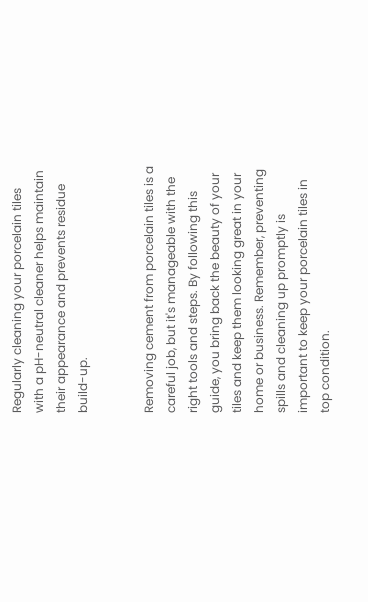Regularly cleaning your porcelain tiles with a pH-neutral cleaner helps maintain their appearance and prevents residue build-up.


Removing cement from porcelain tiles is a careful job, but it's manageable with the right tools and steps. By following this guide, you bring back the beauty of your tiles and keep them looking great in your home or business. Remember, preventing spills and cleaning up promptly is important to keep your porcelain tiles in top condition.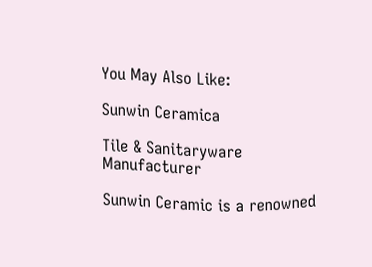You May Also Like:

Sunwin Ceramica

Tile & Sanitaryware Manufacturer

Sunwin Ceramic is a renowned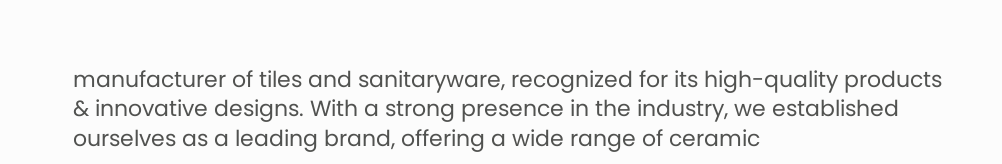manufacturer of tiles and sanitaryware, recognized for its high-quality products & innovative designs. With a strong presence in the industry, we established ourselves as a leading brand, offering a wide range of ceramic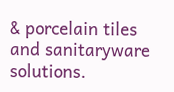& porcelain tiles and sanitaryware solutions.